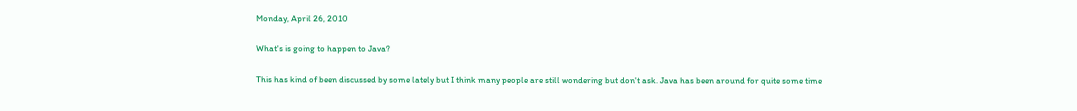Monday, April 26, 2010

What's is going to happen to Java?

This has kind of been discussed by some lately but I think many people are still wondering but don't ask. Java has been around for quite some time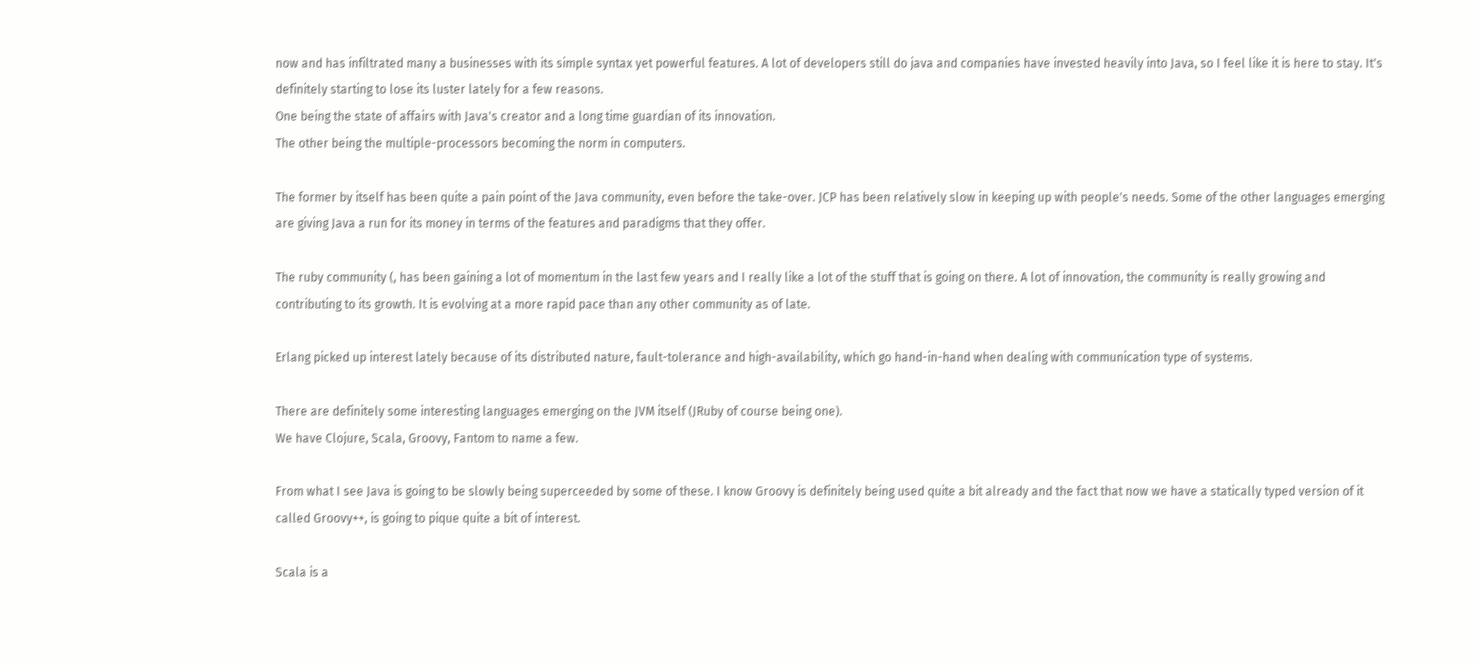now and has infiltrated many a businesses with its simple syntax yet powerful features. A lot of developers still do java and companies have invested heavily into Java, so I feel like it is here to stay. It's definitely starting to lose its luster lately for a few reasons.
One being the state of affairs with Java's creator and a long time guardian of its innovation.
The other being the multiple-processors becoming the norm in computers.

The former by itself has been quite a pain point of the Java community, even before the take-over. JCP has been relatively slow in keeping up with people's needs. Some of the other languages emerging are giving Java a run for its money in terms of the features and paradigms that they offer.

The ruby community (, has been gaining a lot of momentum in the last few years and I really like a lot of the stuff that is going on there. A lot of innovation, the community is really growing and contributing to its growth. It is evolving at a more rapid pace than any other community as of late.

Erlang picked up interest lately because of its distributed nature, fault-tolerance and high-availability, which go hand-in-hand when dealing with communication type of systems.

There are definitely some interesting languages emerging on the JVM itself (JRuby of course being one).
We have Clojure, Scala, Groovy, Fantom to name a few.

From what I see Java is going to be slowly being superceeded by some of these. I know Groovy is definitely being used quite a bit already and the fact that now we have a statically typed version of it called Groovy++, is going to pique quite a bit of interest.

Scala is a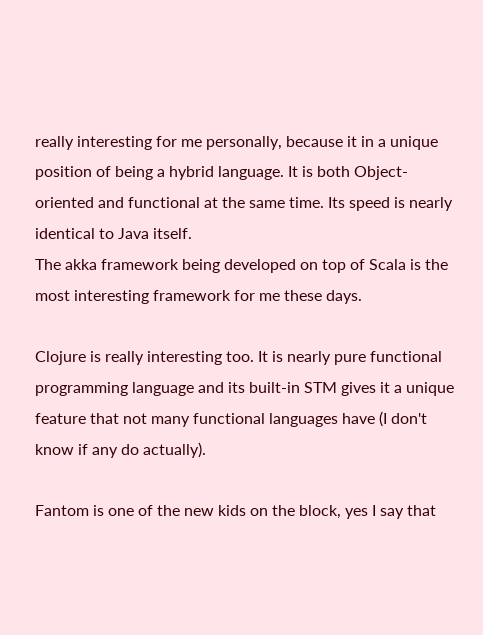really interesting for me personally, because it in a unique position of being a hybrid language. It is both Object-oriented and functional at the same time. Its speed is nearly identical to Java itself.
The akka framework being developed on top of Scala is the most interesting framework for me these days.

Clojure is really interesting too. It is nearly pure functional programming language and its built-in STM gives it a unique feature that not many functional languages have (I don't know if any do actually).

Fantom is one of the new kids on the block, yes I say that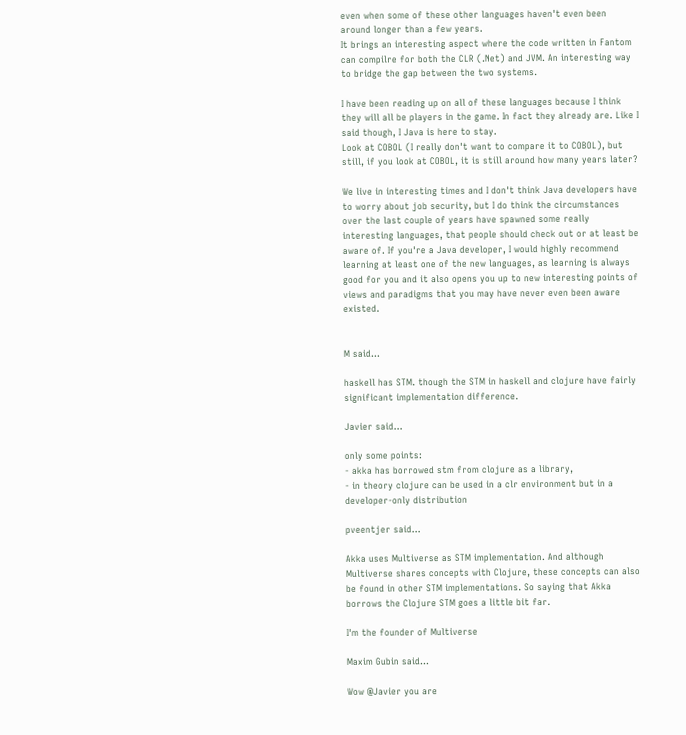even when some of these other languages haven't even been around longer than a few years.
It brings an interesting aspect where the code written in Fantom can compilre for both the CLR (.Net) and JVM. An interesting way to bridge the gap between the two systems.

I have been reading up on all of these languages because I think they will all be players in the game. In fact they already are. Like I said though, I Java is here to stay.
Look at COBOL (I really don't want to compare it to COBOL), but still, if you look at COBOL, it is still around how many years later?

We live in interesting times and I don't think Java developers have to worry about job security, but I do think the circumstances over the last couple of years have spawned some really interesting languages, that people should check out or at least be aware of. If you're a Java developer, I would highly recommend learning at least one of the new languages, as learning is always good for you and it also opens you up to new interesting points of views and paradigms that you may have never even been aware existed.


M said...

haskell has STM. though the STM in haskell and clojure have fairly significant implementation difference.

Javier said...

only some points:
- akka has borrowed stm from clojure as a library,
- in theory clojure can be used in a clr environment but in a developer-only distribution

pveentjer said...

Akka uses Multiverse as STM implementation. And although Multiverse shares concepts with Clojure, these concepts can also be found in other STM implementations. So saying that Akka borrows the Clojure STM goes a little bit far.

I'm the founder of Multiverse

Maxim Gubin said...

Wow @Javier you are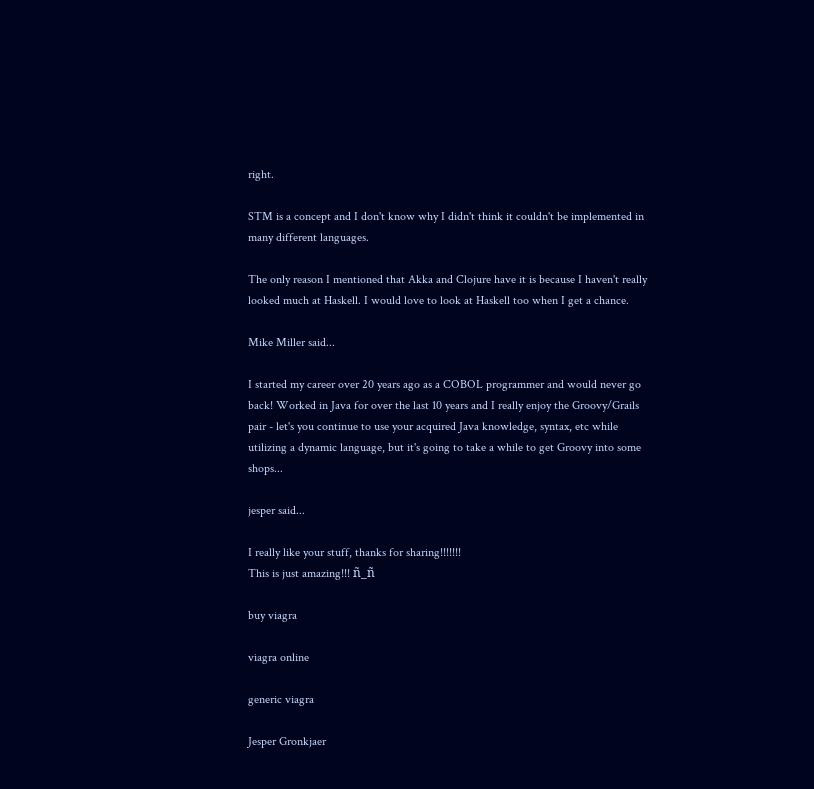right.

STM is a concept and I don't know why I didn't think it couldn't be implemented in many different languages.

The only reason I mentioned that Akka and Clojure have it is because I haven't really looked much at Haskell. I would love to look at Haskell too when I get a chance.

Mike Miller said...

I started my career over 20 years ago as a COBOL programmer and would never go back! Worked in Java for over the last 10 years and I really enjoy the Groovy/Grails pair - let's you continue to use your acquired Java knowledge, syntax, etc while utilizing a dynamic language, but it's going to take a while to get Groovy into some shops...

jesper said...

I really like your stuff, thanks for sharing!!!!!!!
This is just amazing!!! ñ_ñ

buy viagra

viagra online

generic viagra

Jesper Gronkjaer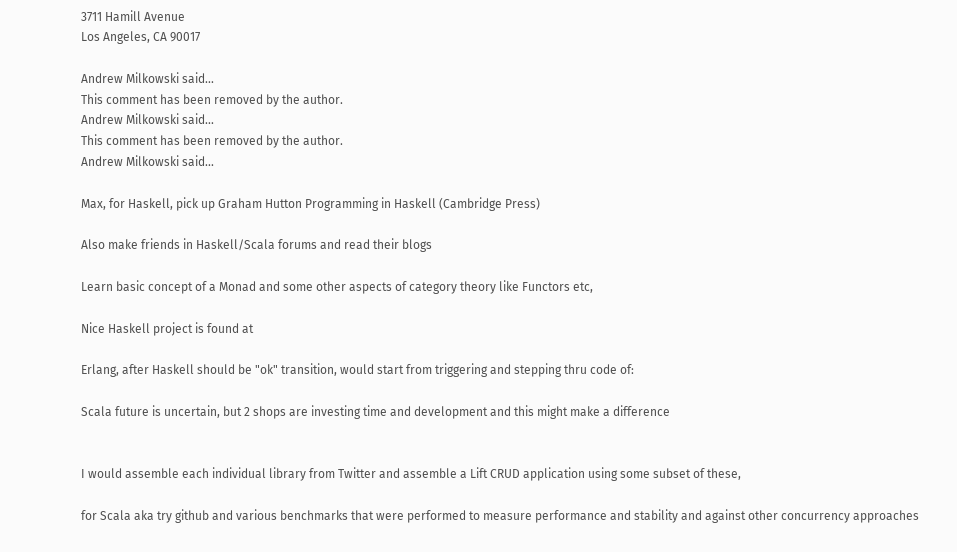3711 Hamill Avenue
Los Angeles, CA 90017

Andrew Milkowski said...
This comment has been removed by the author.
Andrew Milkowski said...
This comment has been removed by the author.
Andrew Milkowski said...

Max, for Haskell, pick up Graham Hutton Programming in Haskell (Cambridge Press)

Also make friends in Haskell/Scala forums and read their blogs

Learn basic concept of a Monad and some other aspects of category theory like Functors etc,

Nice Haskell project is found at

Erlang, after Haskell should be "ok" transition, would start from triggering and stepping thru code of:

Scala future is uncertain, but 2 shops are investing time and development and this might make a difference


I would assemble each individual library from Twitter and assemble a Lift CRUD application using some subset of these,

for Scala aka try github and various benchmarks that were performed to measure performance and stability and against other concurrency approaches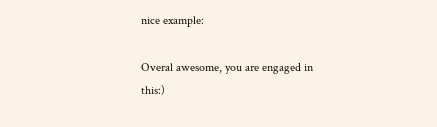nice example:

Overal awesome, you are engaged in this:)